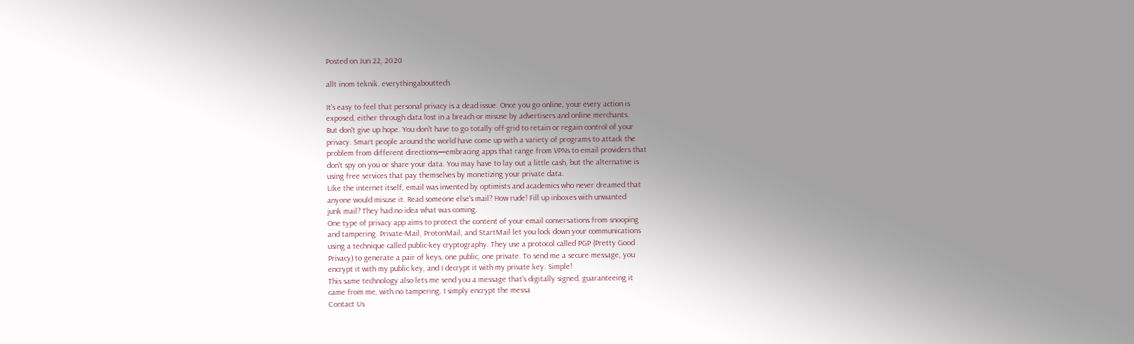Posted on Jun 22, 2020

allt inom teknik. everythingabouttech

It's easy to feel that personal privacy is a dead issue. Once you go online, your every action is
exposed, either through data lost in a breach or misuse by advertisers and online merchants.
But don't give up hope. You don't have to go totally off-grid to retain or regain control of your
privacy. Smart people around the world have come up with a variety of programs to attack the
problem from different directions—embracing apps that range from VPNs to email providers that
don't spy on you or share your data. You may have to lay out a little cash, but the alternative is
using free services that pay themselves by monetizing your private data.
Like the internet itself, email was invented by optimists and academics who never dreamed that
anyone would misuse it. Read someone else's mail? How rude! Fill up inboxes with unwanted
junk mail? They had no idea what was coming.
One type of privacy app aims to protect the content of your email conversations from snooping
and tampering. Private-Mail, ProtonMail, and StartMail let you lock down your communications
using a technique called public-key cryptography. They use a protocol called PGP (Pretty Good
Privacy) to generate a pair of keys, one public, one private. To send me a secure message, you
encrypt it with my public key, and I decrypt it with my private key. Simple!
This same technology also lets me send you a message that's digitally signed, guaranteeing it
came from me, with no tampering. I simply encrypt the messa
Contact Us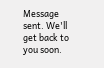Message sent. We'll get back to you soon.